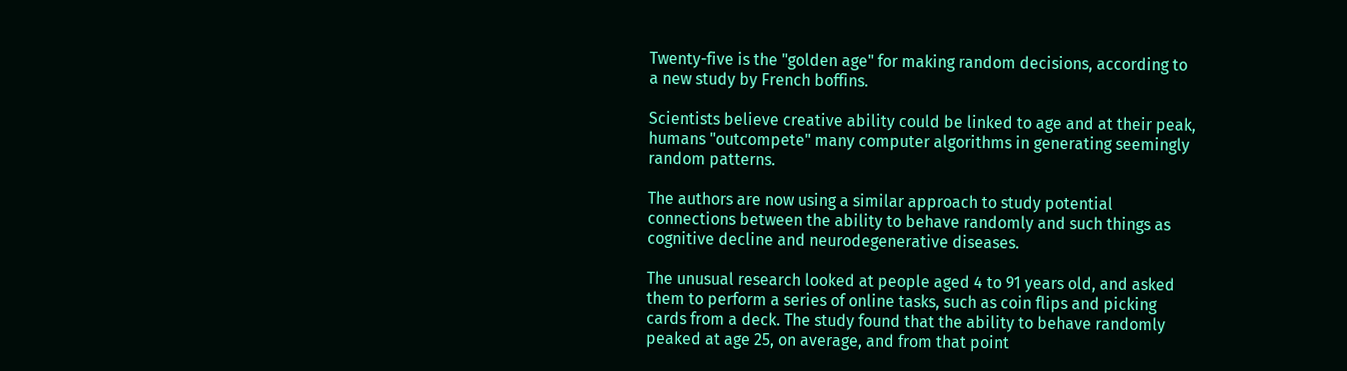Twenty-five is the "golden age" for making random decisions, according to a new study by French boffins.

Scientists believe creative ability could be linked to age and at their peak, humans "outcompete" many computer algorithms in generating seemingly random patterns.

The authors are now using a similar approach to study potential connections between the ability to behave randomly and such things as cognitive decline and neurodegenerative diseases.

The unusual research looked at people aged 4 to 91 years old, and asked them to perform a series of online tasks, such as coin flips and picking cards from a deck. The study found that the ability to behave randomly peaked at age 25, on average, and from that point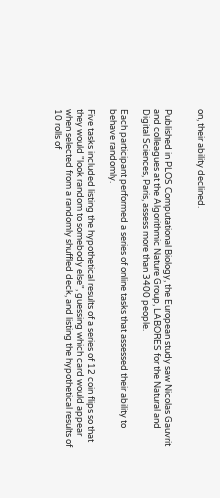on, their ability declined.


Published in PLOS Computational Biology, the European study saw Nicolas Gauvrit and colleagues at the Algorithmic Nature Group, LABORES for the Natural and Digital Sciences, Paris, assess more than 3400 people.

Each participant performed a series of online tasks that assessed their ability to behave randomly.

Five tasks included listing the hypothetical results of a series of 12 coin flips so that they would "look random to somebody else", guessing which card would appear when selected from a randomly shuffled deck, and listing the hypothetical results of 10 rolls of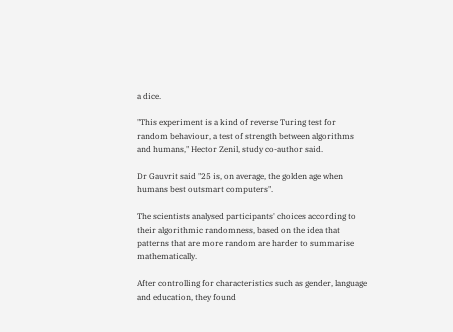a dice.

"This experiment is a kind of reverse Turing test for random behaviour, a test of strength between algorithms and humans," Hector Zenil, study co-author said.

Dr Gauvrit said "25 is, on average, the golden age when humans best outsmart computers".

The scientists analysed participants' choices according to their algorithmic randomness, based on the idea that patterns that are more random are harder to summarise mathematically.

After controlling for characteristics such as gender, language and education, they found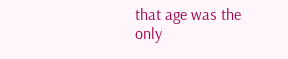that age was the only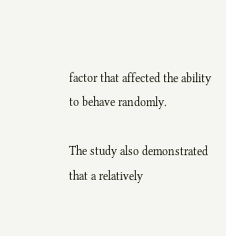factor that affected the ability to behave randomly.

The study also demonstrated that a relatively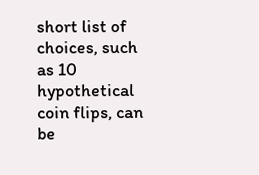short list of choices, such as 10 hypothetical coin flips, can be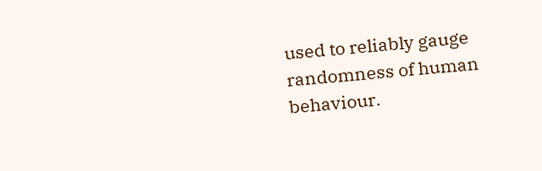used to reliably gauge randomness of human behaviour.